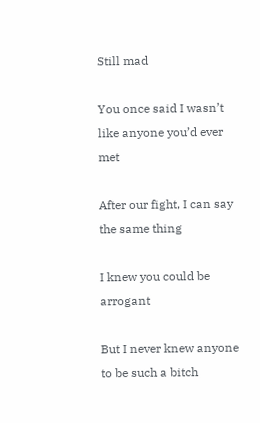Still mad

You once said I wasn’t like anyone you’d ever met

After our fight, I can say the same thing

I knew you could be arrogant

But I never knew anyone to be such a bitch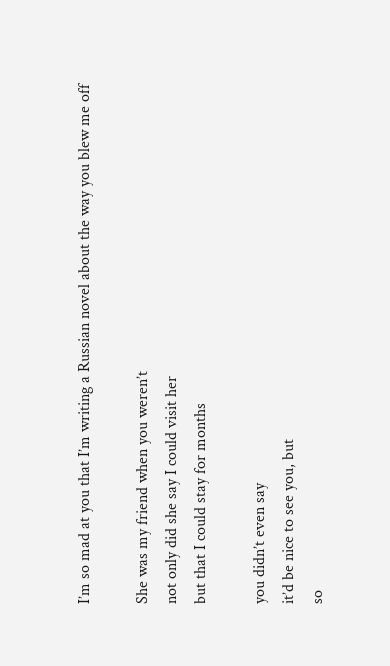I’m so mad at you that I’m writing a Russian novel about the way you blew me off

She was my friend when you weren’t
not only did she say I could visit her
but that I could stay for months

you didn’t even say
it’d be nice to see you, but
so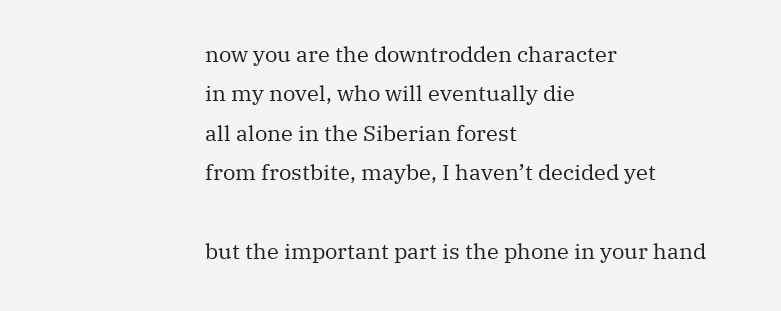now you are the downtrodden character
in my novel, who will eventually die
all alone in the Siberian forest
from frostbite, maybe, I haven’t decided yet

but the important part is the phone in your hand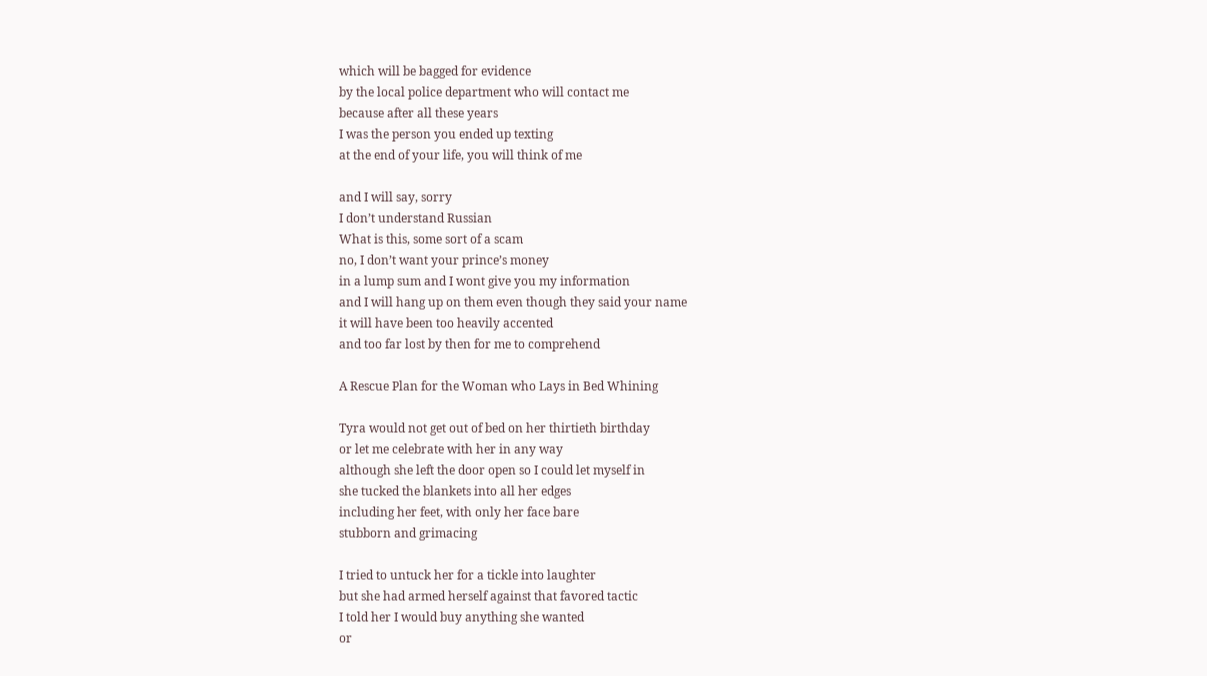which will be bagged for evidence
by the local police department who will contact me
because after all these years
I was the person you ended up texting
at the end of your life, you will think of me

and I will say, sorry
I don’t understand Russian
What is this, some sort of a scam
no, I don’t want your prince’s money
in a lump sum and I wont give you my information
and I will hang up on them even though they said your name
it will have been too heavily accented
and too far lost by then for me to comprehend

A Rescue Plan for the Woman who Lays in Bed Whining

Tyra would not get out of bed on her thirtieth birthday
or let me celebrate with her in any way
although she left the door open so I could let myself in
she tucked the blankets into all her edges
including her feet, with only her face bare
stubborn and grimacing

I tried to untuck her for a tickle into laughter
but she had armed herself against that favored tactic
I told her I would buy anything she wanted
or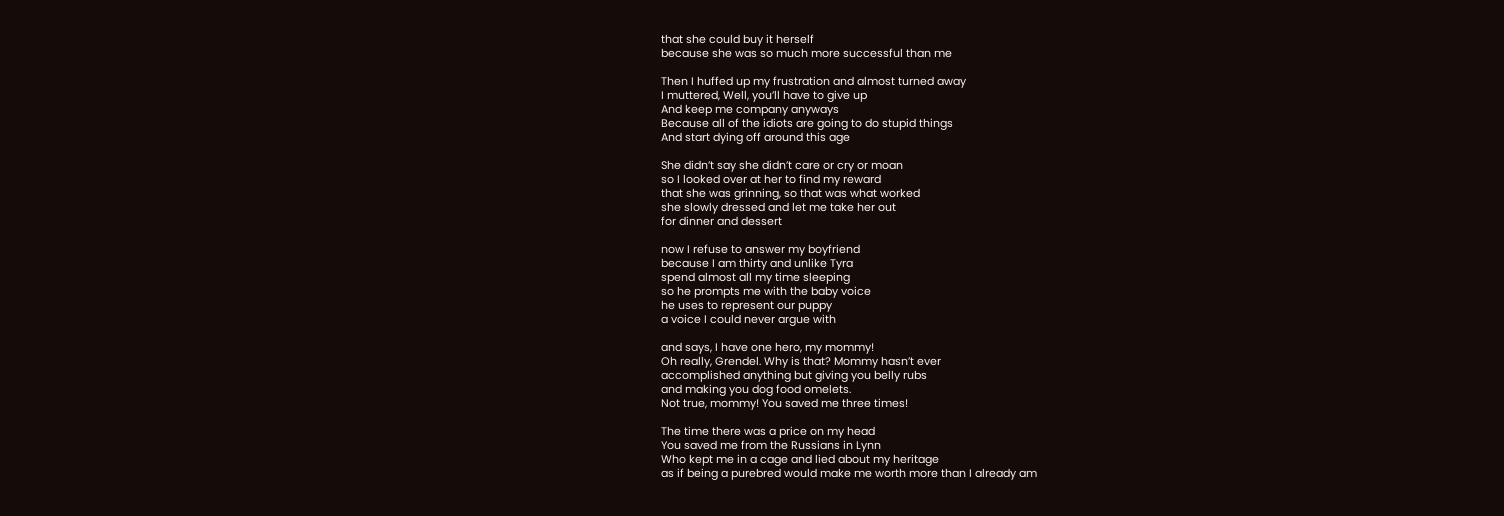that she could buy it herself
because she was so much more successful than me

Then I huffed up my frustration and almost turned away
I muttered, Well, you’ll have to give up
And keep me company anyways
Because all of the idiots are going to do stupid things
And start dying off around this age

She didn’t say she didn’t care or cry or moan
so I looked over at her to find my reward
that she was grinning, so that was what worked
she slowly dressed and let me take her out
for dinner and dessert

now I refuse to answer my boyfriend
because I am thirty and unlike Tyra
spend almost all my time sleeping
so he prompts me with the baby voice
he uses to represent our puppy
a voice I could never argue with

and says, I have one hero, my mommy!
Oh really, Grendel. Why is that? Mommy hasn’t ever
accomplished anything but giving you belly rubs
and making you dog food omelets.
Not true, mommy! You saved me three times!

The time there was a price on my head
You saved me from the Russians in Lynn
Who kept me in a cage and lied about my heritage
as if being a purebred would make me worth more than I already am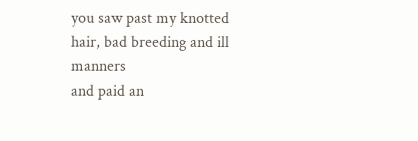you saw past my knotted hair, bad breeding and ill manners
and paid an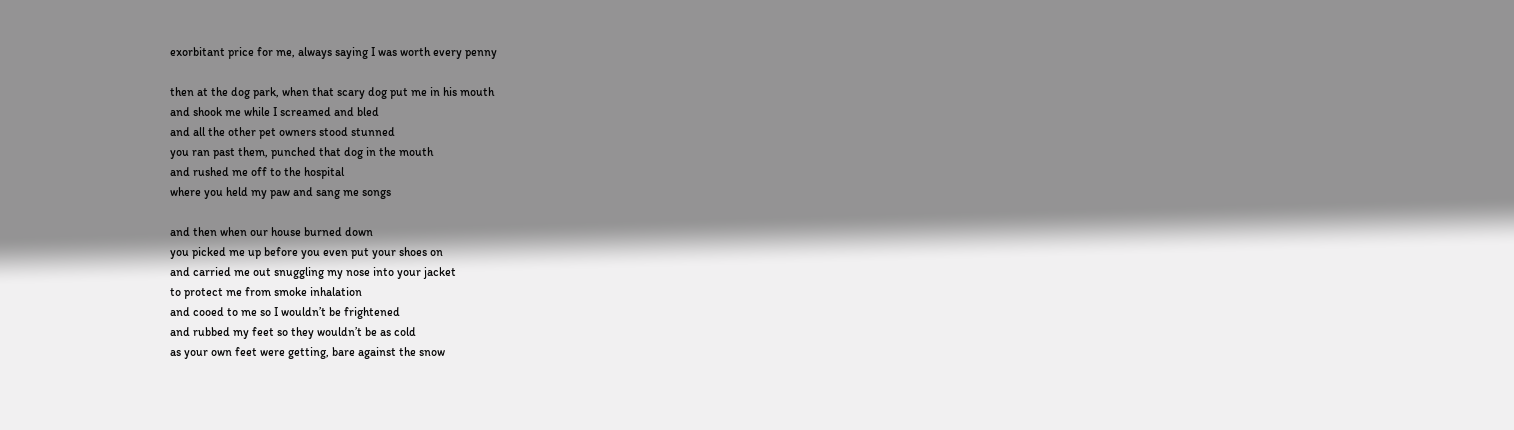exorbitant price for me, always saying I was worth every penny

then at the dog park, when that scary dog put me in his mouth
and shook me while I screamed and bled
and all the other pet owners stood stunned
you ran past them, punched that dog in the mouth
and rushed me off to the hospital
where you held my paw and sang me songs

and then when our house burned down
you picked me up before you even put your shoes on
and carried me out snuggling my nose into your jacket
to protect me from smoke inhalation
and cooed to me so I wouldn’t be frightened
and rubbed my feet so they wouldn’t be as cold
as your own feet were getting, bare against the snow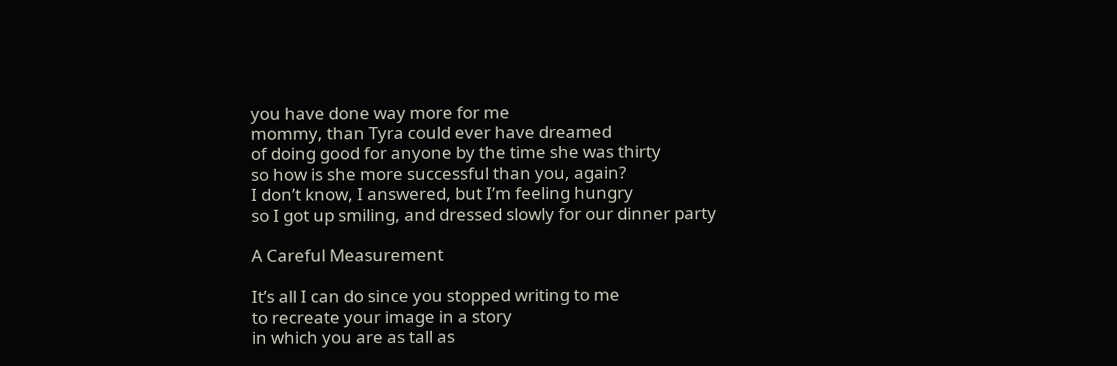you have done way more for me
mommy, than Tyra could ever have dreamed
of doing good for anyone by the time she was thirty
so how is she more successful than you, again?
I don’t know, I answered, but I’m feeling hungry
so I got up smiling, and dressed slowly for our dinner party

A Careful Measurement

It’s all I can do since you stopped writing to me
to recreate your image in a story
in which you are as tall as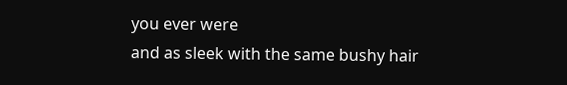you ever were
and as sleek with the same bushy hair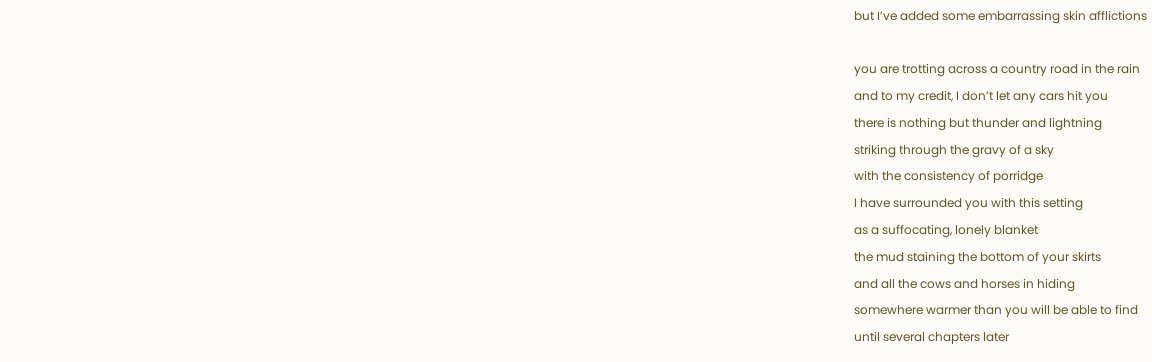but I’ve added some embarrassing skin afflictions

you are trotting across a country road in the rain
and to my credit, I don’t let any cars hit you
there is nothing but thunder and lightning
striking through the gravy of a sky
with the consistency of porridge
I have surrounded you with this setting
as a suffocating, lonely blanket
the mud staining the bottom of your skirts
and all the cows and horses in hiding
somewhere warmer than you will be able to find
until several chapters later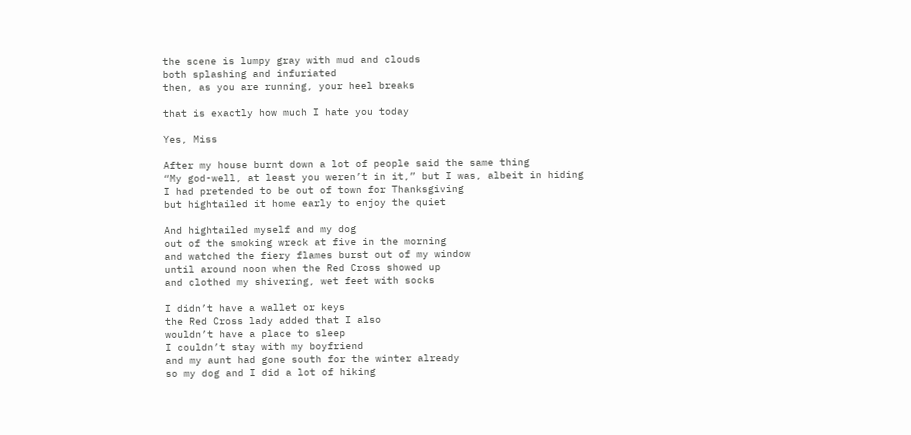the scene is lumpy gray with mud and clouds
both splashing and infuriated
then, as you are running, your heel breaks

that is exactly how much I hate you today

Yes, Miss

After my house burnt down a lot of people said the same thing
“My god-well, at least you weren’t in it,” but I was, albeit in hiding
I had pretended to be out of town for Thanksgiving
but hightailed it home early to enjoy the quiet

And hightailed myself and my dog
out of the smoking wreck at five in the morning
and watched the fiery flames burst out of my window
until around noon when the Red Cross showed up
and clothed my shivering, wet feet with socks

I didn’t have a wallet or keys
the Red Cross lady added that I also
wouldn’t have a place to sleep
I couldn’t stay with my boyfriend
and my aunt had gone south for the winter already
so my dog and I did a lot of hiking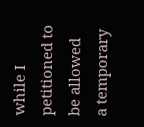while I petitioned to be allowed
a temporary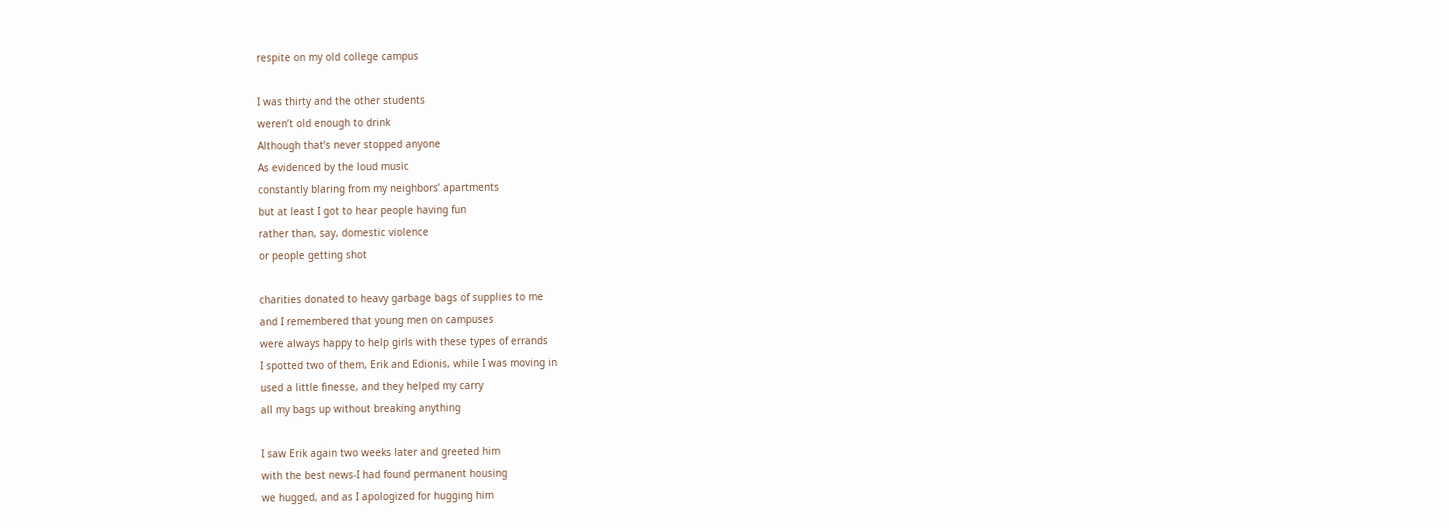respite on my old college campus

I was thirty and the other students
weren’t old enough to drink
Although that’s never stopped anyone
As evidenced by the loud music
constantly blaring from my neighbors’ apartments
but at least I got to hear people having fun
rather than, say, domestic violence
or people getting shot

charities donated to heavy garbage bags of supplies to me
and I remembered that young men on campuses
were always happy to help girls with these types of errands
I spotted two of them, Erik and Edionis, while I was moving in
used a little finesse, and they helped my carry
all my bags up without breaking anything

I saw Erik again two weeks later and greeted him
with the best news-I had found permanent housing
we hugged, and as I apologized for hugging him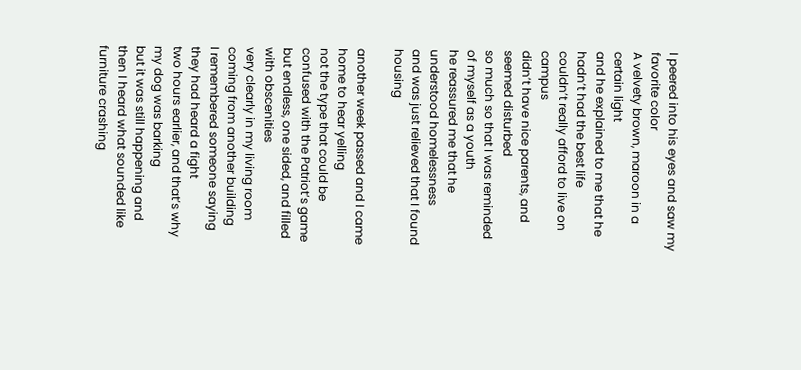I peered into his eyes and saw my favorite color
A velvety brown, maroon in a certain light
and he explained to me that he hadn’t had the best life
couldn’t really afford to live on campus
didn’t have nice parents, and seemed disturbed
so much so that I was reminded of myself as a youth
he reassured me that he understood homelessness
and was just relieved that I found housing

another week passed and I came home to hear yelling
not the type that could be confused with the Patriot’s game
but endless, one sided, and filled with obscenities
very clearly in my living room coming from another building
I remembered someone saying they had heard a fight
two hours earlier, and that’s why my dog was barking
but it was still happening and then I heard what sounded like
furniture crashing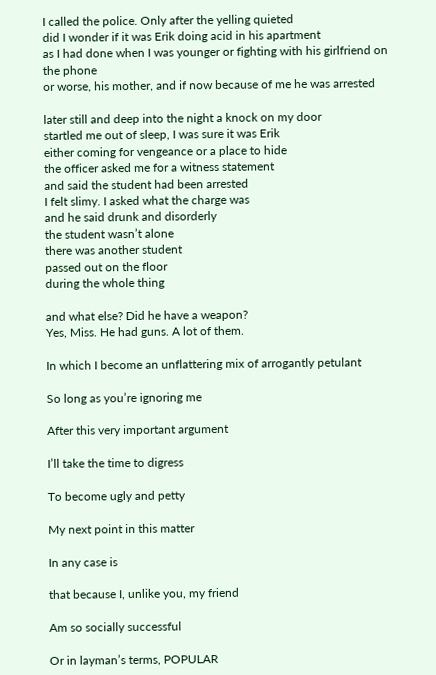I called the police. Only after the yelling quieted
did I wonder if it was Erik doing acid in his apartment
as I had done when I was younger or fighting with his girlfriend on the phone
or worse, his mother, and if now because of me he was arrested

later still and deep into the night a knock on my door
startled me out of sleep, I was sure it was Erik
either coming for vengeance or a place to hide
the officer asked me for a witness statement
and said the student had been arrested
I felt slimy. I asked what the charge was
and he said drunk and disorderly
the student wasn’t alone
there was another student
passed out on the floor
during the whole thing

and what else? Did he have a weapon?
Yes, Miss. He had guns. A lot of them.

In which I become an unflattering mix of arrogantly petulant

So long as you’re ignoring me

After this very important argument

I’ll take the time to digress

To become ugly and petty

My next point in this matter

In any case is

that because I, unlike you, my friend

Am so socially successful

Or in layman’s terms, POPULAR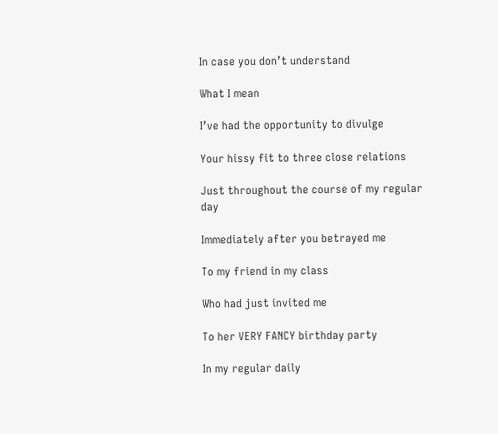In case you don’t understand

What I mean

I’ve had the opportunity to divulge

Your hissy fit to three close relations

Just throughout the course of my regular day

Immediately after you betrayed me

To my friend in my class

Who had just invited me

To her VERY FANCY birthday party

In my regular daily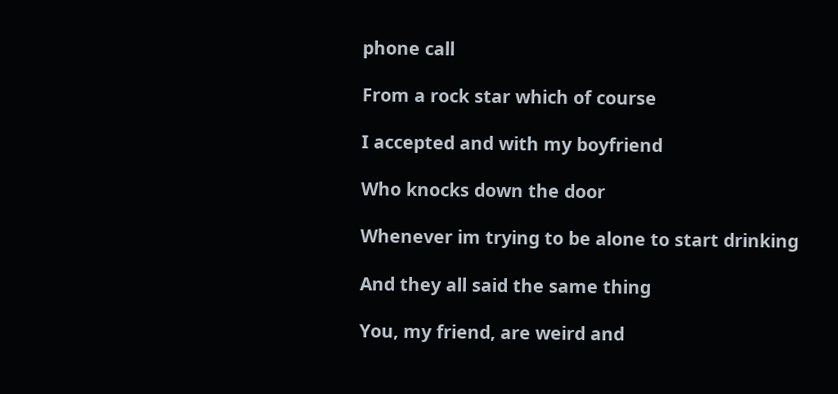phone call

From a rock star which of course

I accepted and with my boyfriend

Who knocks down the door

Whenever im trying to be alone to start drinking

And they all said the same thing

You, my friend, are weird and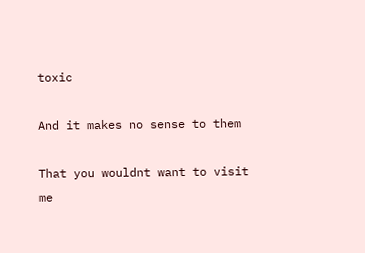toxic

And it makes no sense to them

That you wouldnt want to visit me